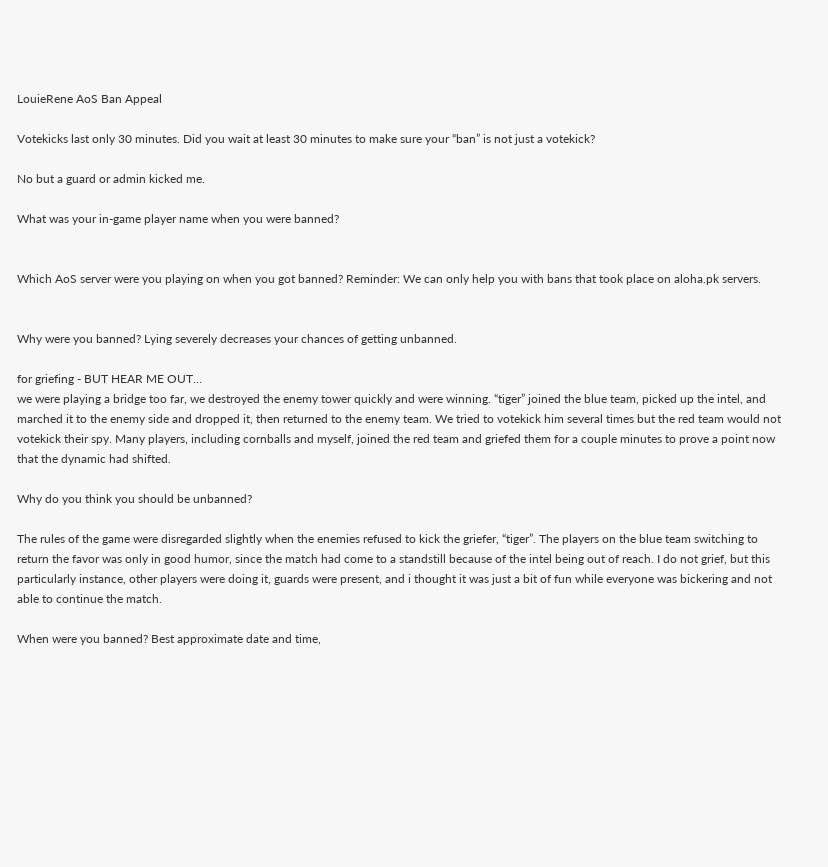LouieRene AoS Ban Appeal

Votekicks last only 30 minutes. Did you wait at least 30 minutes to make sure your “ban” is not just a votekick?

No but a guard or admin kicked me.

What was your in-game player name when you were banned?


Which AoS server were you playing on when you got banned? Reminder: We can only help you with bans that took place on aloha.pk servers.


Why were you banned? Lying severely decreases your chances of getting unbanned.

for griefing - BUT HEAR ME OUT…
we were playing a bridge too far, we destroyed the enemy tower quickly and were winning. “tiger” joined the blue team, picked up the intel, and marched it to the enemy side and dropped it, then returned to the enemy team. We tried to votekick him several times but the red team would not votekick their spy. Many players, including cornballs and myself, joined the red team and griefed them for a couple minutes to prove a point now that the dynamic had shifted.

Why do you think you should be unbanned?

The rules of the game were disregarded slightly when the enemies refused to kick the griefer, “tiger”. The players on the blue team switching to return the favor was only in good humor, since the match had come to a standstill because of the intel being out of reach. I do not grief, but this particularly instance, other players were doing it, guards were present, and i thought it was just a bit of fun while everyone was bickering and not able to continue the match.

When were you banned? Best approximate date and time,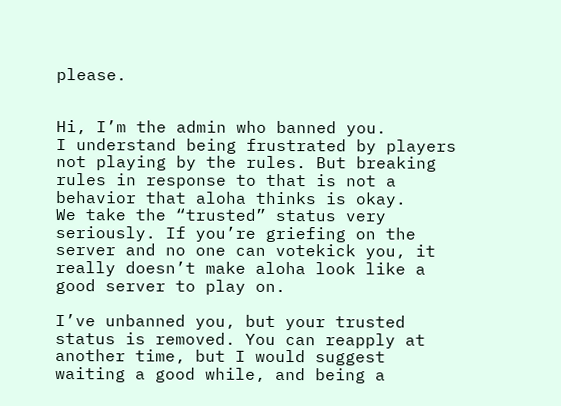please.


Hi, I’m the admin who banned you.
I understand being frustrated by players not playing by the rules. But breaking rules in response to that is not a behavior that aloha thinks is okay.
We take the “trusted” status very seriously. If you’re griefing on the server and no one can votekick you, it really doesn’t make aloha look like a good server to play on.

I’ve unbanned you, but your trusted status is removed. You can reapply at another time, but I would suggest waiting a good while, and being a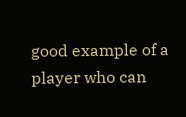good example of a player who can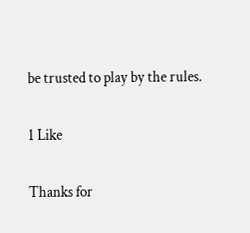be trusted to play by the rules.

1 Like

Thanks for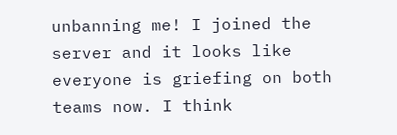unbanning me! I joined the server and it looks like everyone is griefing on both teams now. I think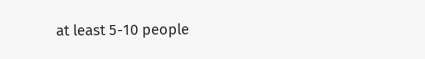at least 5-10 people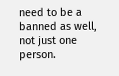need to be a banned as well, not just one person.